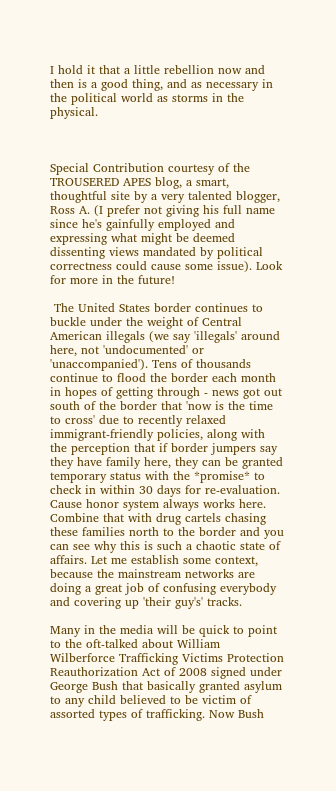I hold it that a little rebellion now and then is a good thing, and as necessary in the political world as storms in the physical.



Special Contribution courtesy of the TROUSERED APES blog, a smart, thoughtful site by a very talented blogger, Ross A. (I prefer not giving his full name since he's gainfully employed and expressing what might be deemed dissenting views mandated by political correctness could cause some issue). Look for more in the future!

 The United States border continues to buckle under the weight of Central American illegals (we say 'illegals' around here, not 'undocumented' or 'unaccompanied'). Tens of thousands continue to flood the border each month in hopes of getting through - news got out south of the border that 'now is the time to cross' due to recently relaxed immigrant-friendly policies, along with the perception that if border jumpers say they have family here, they can be granted temporary status with the *promise* to check in within 30 days for re-evaluation. Cause honor system always works here. Combine that with drug cartels chasing these families north to the border and you can see why this is such a chaotic state of affairs. Let me establish some context, because the mainstream networks are doing a great job of confusing everybody and covering up 'their guy's' tracks.

Many in the media will be quick to point to the oft-talked about William Wilberforce Trafficking Victims Protection Reauthorization Act of 2008 signed under George Bush that basically granted asylum to any child believed to be victim of assorted types of trafficking. Now Bush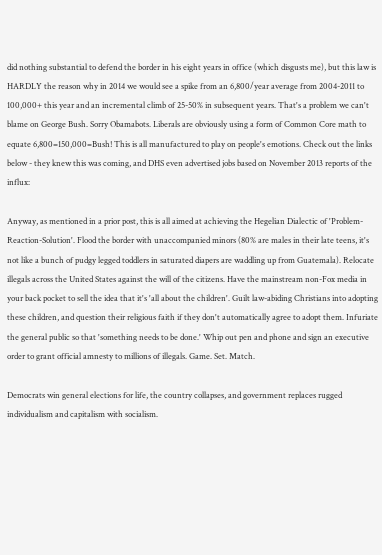did nothing substantial to defend the border in his eight years in office (which disgusts me), but this law is HARDLY the reason why in 2014 we would see a spike from an 6,800/year average from 2004-2011 to 100,000+ this year and an incremental climb of 25-50% in subsequent years. That's a problem we can't blame on George Bush. Sorry Obamabots. Liberals are obviously using a form of Common Core math to equate 6,800=150,000=Bush! This is all manufactured to play on people's emotions. Check out the links below - they knew this was coming, and DHS even advertised jobs based on November 2013 reports of the influx:

Anyway, as mentioned in a prior post, this is all aimed at achieving the Hegelian Dialectic of 'Problem- Reaction-Solution'. Flood the border with unaccompanied minors (80% are males in their late teens, it's not like a bunch of pudgy legged toddlers in saturated diapers are waddling up from Guatemala). Relocate illegals across the United States against the will of the citizens. Have the mainstream non-Fox media in your back pocket to sell the idea that it's 'all about the children'. Guilt law-abiding Christians into adopting these children, and question their religious faith if they don't automatically agree to adopt them. Infuriate the general public so that 'something needs to be done.' Whip out pen and phone and sign an executive order to grant official amnesty to millions of illegals. Game. Set. Match.

Democrats win general elections for life, the country collapses, and government replaces rugged individualism and capitalism with socialism.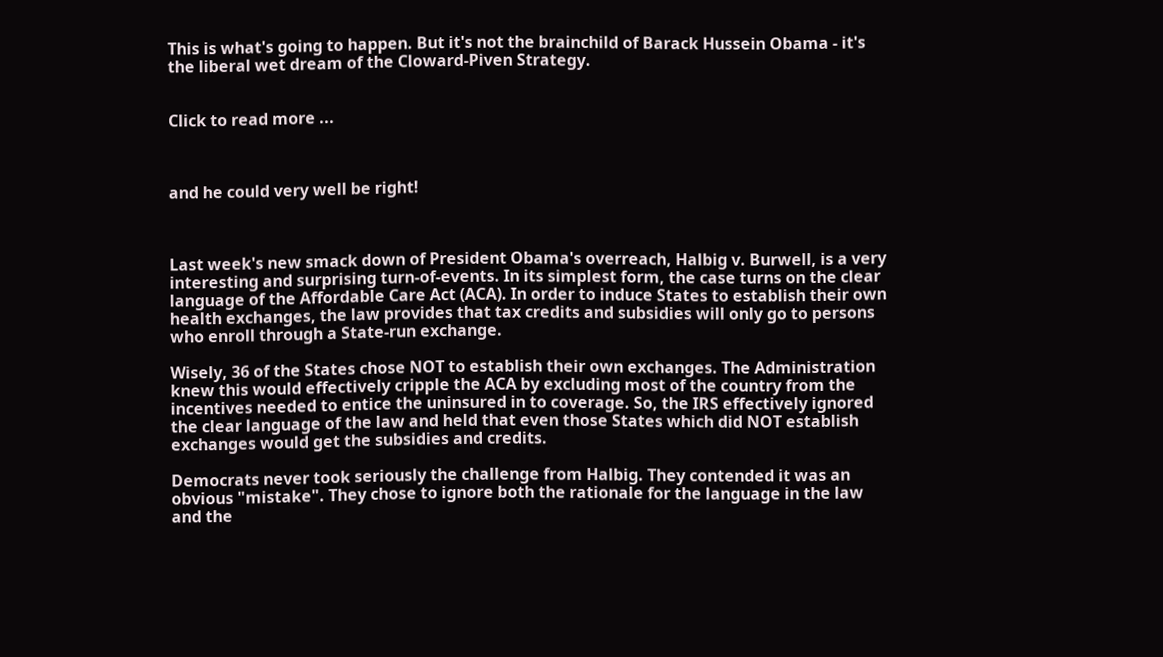This is what's going to happen. But it's not the brainchild of Barack Hussein Obama - it's the liberal wet dream of the Cloward-Piven Strategy.


Click to read more ...



and he could very well be right!



Last week's new smack down of President Obama's overreach, Halbig v. Burwell, is a very interesting and surprising turn-of-events. In its simplest form, the case turns on the clear language of the Affordable Care Act (ACA). In order to induce States to establish their own health exchanges, the law provides that tax credits and subsidies will only go to persons who enroll through a State-run exchange.

Wisely, 36 of the States chose NOT to establish their own exchanges. The Administration knew this would effectively cripple the ACA by excluding most of the country from the incentives needed to entice the uninsured in to coverage. So, the IRS effectively ignored the clear language of the law and held that even those States which did NOT establish exchanges would get the subsidies and credits.

Democrats never took seriously the challenge from Halbig. They contended it was an obvious "mistake". They chose to ignore both the rationale for the language in the law and the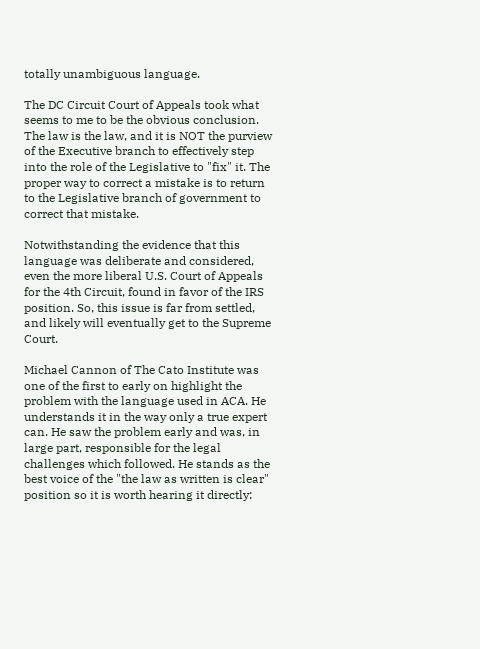totally unambiguous language.

The DC Circuit Court of Appeals took what seems to me to be the obvious conclusion. The law is the law, and it is NOT the purview of the Executive branch to effectively step into the role of the Legislative to "fix" it. The proper way to correct a mistake is to return to the Legislative branch of government to correct that mistake.

Notwithstanding the evidence that this language was deliberate and considered, even the more liberal U.S. Court of Appeals for the 4th Circuit, found in favor of the IRS position. So, this issue is far from settled, and likely will eventually get to the Supreme Court.

Michael Cannon of The Cato Institute was one of the first to early on highlight the problem with the language used in ACA. He understands it in the way only a true expert can. He saw the problem early and was, in large part, responsible for the legal challenges which followed. He stands as the best voice of the "the law as written is clear" position so it is worth hearing it directly: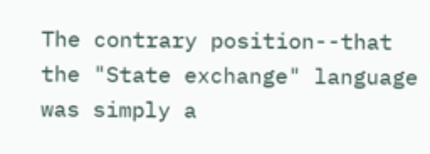The contrary position--that the "State exchange" language was simply a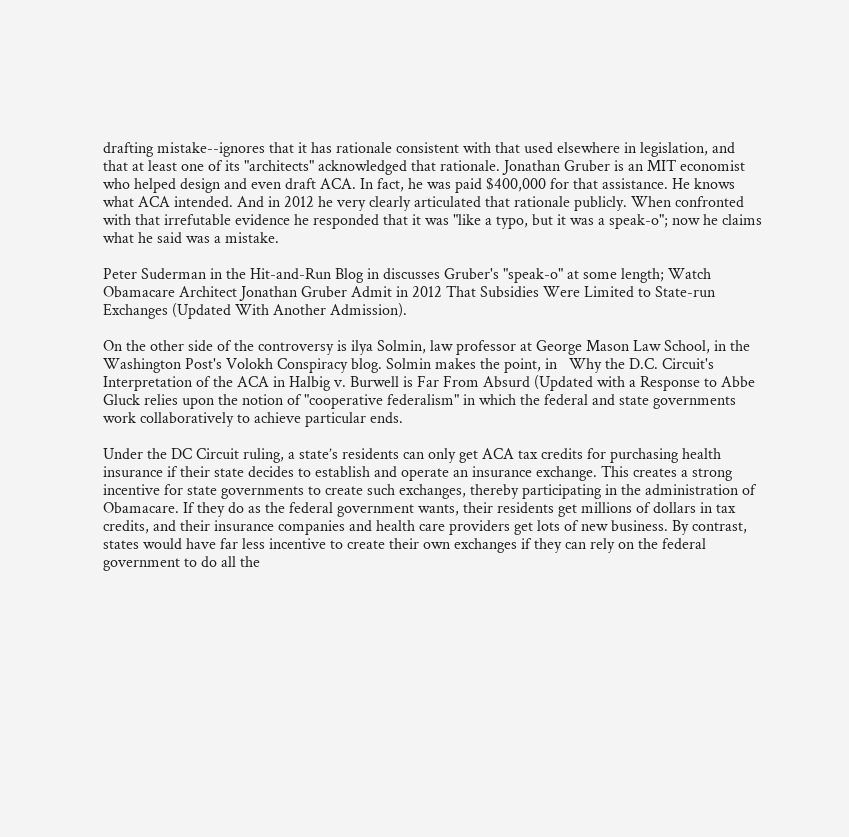drafting mistake--ignores that it has rationale consistent with that used elsewhere in legislation, and that at least one of its "architects" acknowledged that rationale. Jonathan Gruber is an MIT economist who helped design and even draft ACA. In fact, he was paid $400,000 for that assistance. He knows what ACA intended. And in 2012 he very clearly articulated that rationale publicly. When confronted with that irrefutable evidence he responded that it was "like a typo, but it was a speak-o"; now he claims what he said was a mistake.

Peter Suderman in the Hit-and-Run Blog in discusses Gruber's "speak-o" at some length; Watch Obamacare Architect Jonathan Gruber Admit in 2012 That Subsidies Were Limited to State-run Exchanges (Updated With Another Admission).

On the other side of the controversy is ilya Solmin, law professor at George Mason Law School, in the Washington Post's Volokh Conspiracy blog. Solmin makes the point, in   Why the D.C. Circuit's Interpretation of the ACA in Halbig v. Burwell is Far From Absurd (Updated with a Response to Abbe Gluck relies upon the notion of "cooperative federalism" in which the federal and state governments work collaboratively to achieve particular ends.

Under the DC Circuit ruling, a state’s residents can only get ACA tax credits for purchasing health insurance if their state decides to establish and operate an insurance exchange. This creates a strong incentive for state governments to create such exchanges, thereby participating in the administration of Obamacare. If they do as the federal government wants, their residents get millions of dollars in tax credits, and their insurance companies and health care providers get lots of new business. By contrast, states would have far less incentive to create their own exchanges if they can rely on the federal government to do all the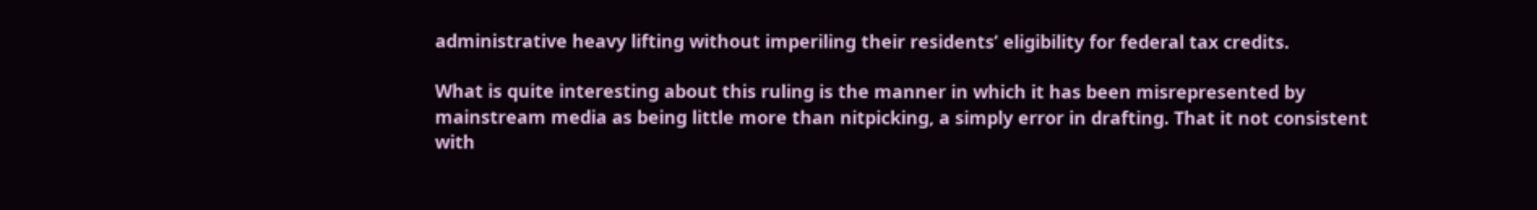administrative heavy lifting without imperiling their residents’ eligibility for federal tax credits.

What is quite interesting about this ruling is the manner in which it has been misrepresented by mainstream media as being little more than nitpicking, a simply error in drafting. That it not consistent with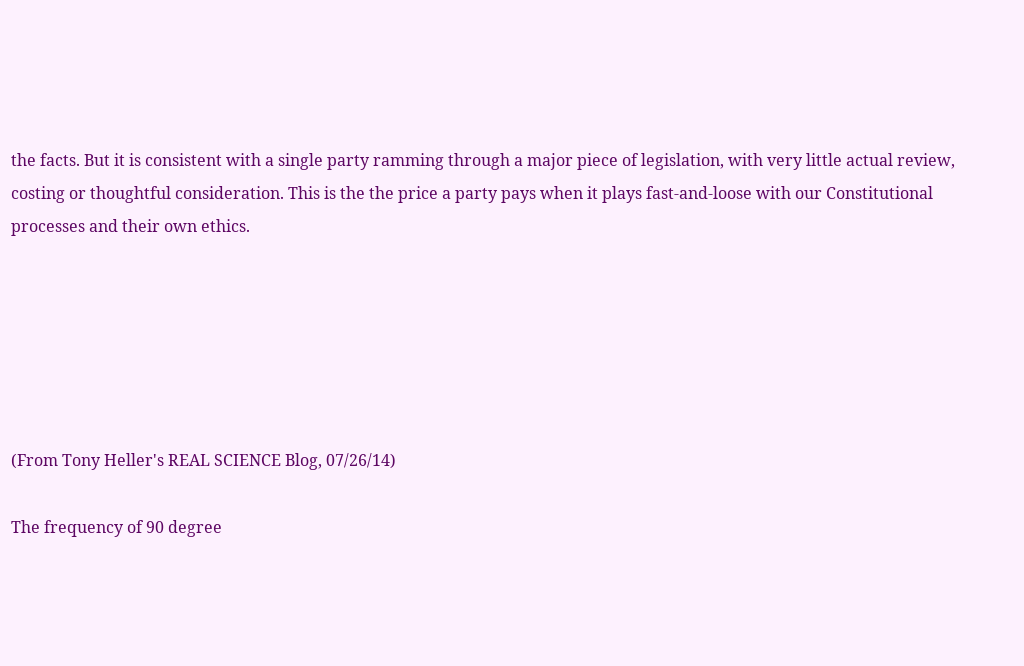the facts. But it is consistent with a single party ramming through a major piece of legislation, with very little actual review, costing or thoughtful consideration. This is the the price a party pays when it plays fast-and-loose with our Constitutional processes and their own ethics.






(From Tony Heller's REAL SCIENCE Blog, 07/26/14)

The frequency of 90 degree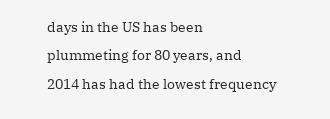days in the US has been plummeting for 80 years, and 2014 has had the lowest frequency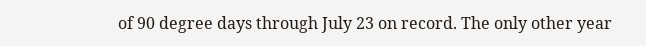of 90 degree days through July 23 on record. The only other year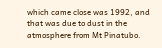which came close was 1992, and that was due to dust in the atmosphere from Mt Pinatubo.